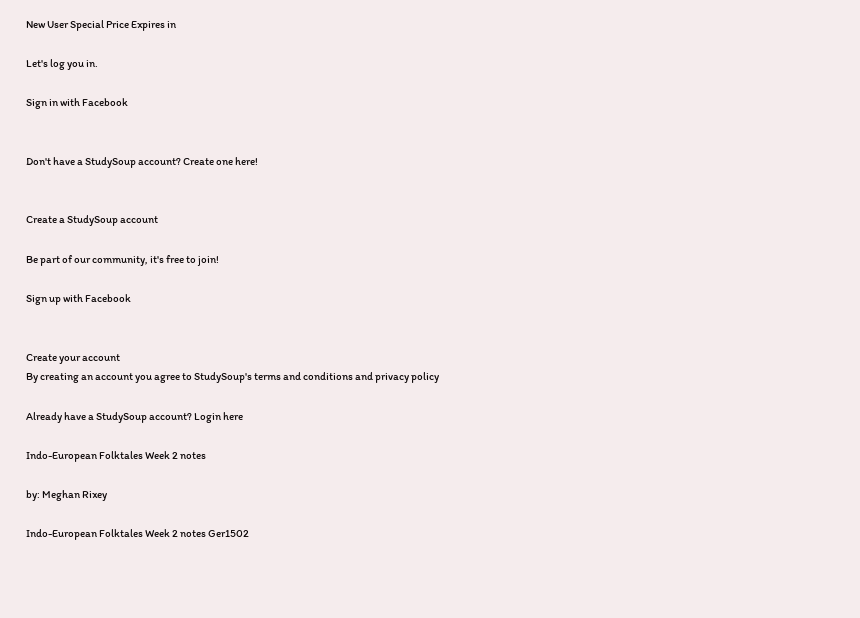New User Special Price Expires in

Let's log you in.

Sign in with Facebook


Don't have a StudySoup account? Create one here!


Create a StudySoup account

Be part of our community, it's free to join!

Sign up with Facebook


Create your account
By creating an account you agree to StudySoup's terms and conditions and privacy policy

Already have a StudySoup account? Login here

Indo-European Folktales Week 2 notes

by: Meghan Rixey

Indo-European Folktales Week 2 notes Ger1502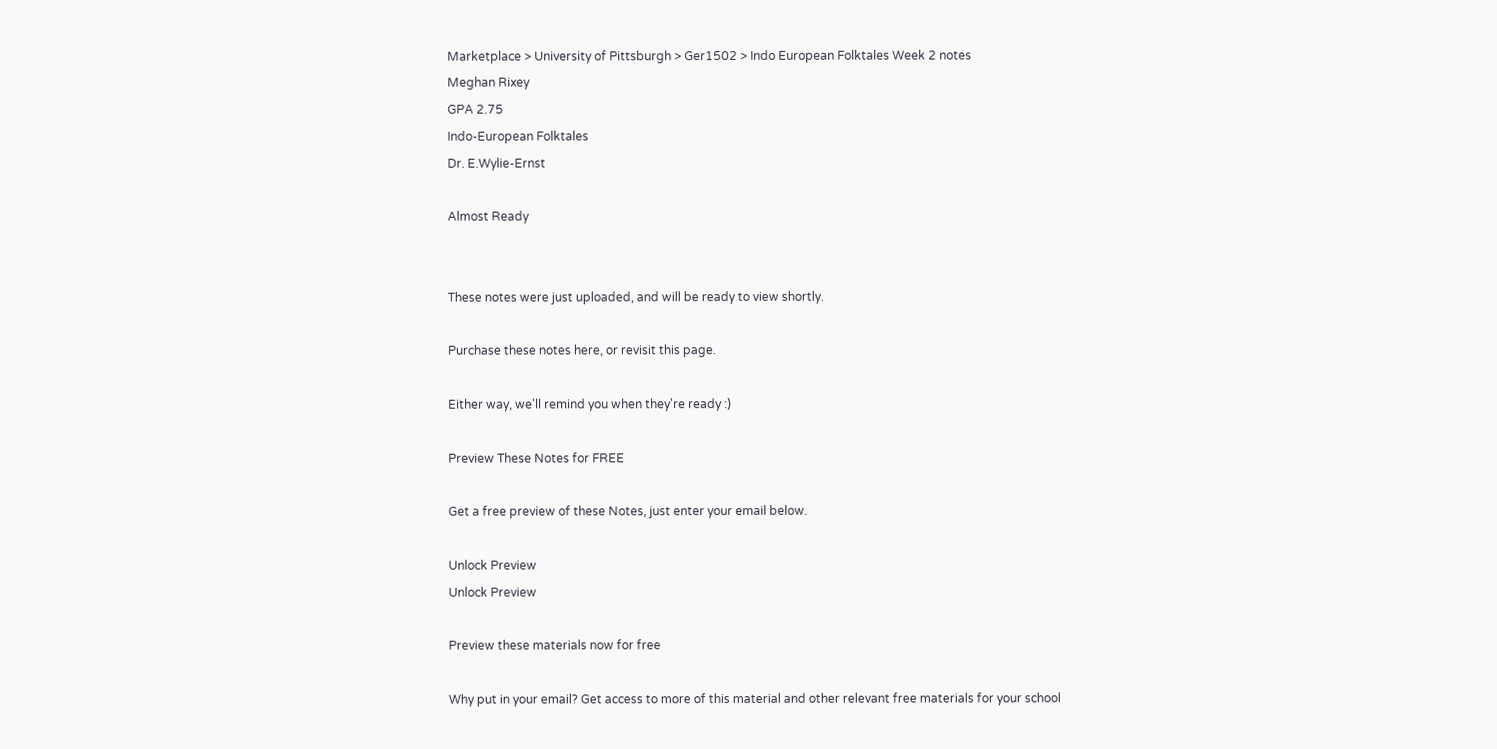Marketplace > University of Pittsburgh > Ger1502 > Indo European Folktales Week 2 notes
Meghan Rixey
GPA 2.75
Indo-European Folktales
Dr. E.Wylie-Ernst

Almost Ready


These notes were just uploaded, and will be ready to view shortly.

Purchase these notes here, or revisit this page.

Either way, we'll remind you when they're ready :)

Preview These Notes for FREE

Get a free preview of these Notes, just enter your email below.

Unlock Preview
Unlock Preview

Preview these materials now for free

Why put in your email? Get access to more of this material and other relevant free materials for your school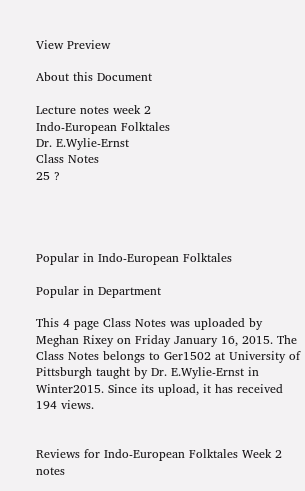View Preview

About this Document

Lecture notes week 2
Indo-European Folktales
Dr. E.Wylie-Ernst
Class Notes
25 ?




Popular in Indo-European Folktales

Popular in Department

This 4 page Class Notes was uploaded by Meghan Rixey on Friday January 16, 2015. The Class Notes belongs to Ger1502 at University of Pittsburgh taught by Dr. E.Wylie-Ernst in Winter2015. Since its upload, it has received 194 views.


Reviews for Indo-European Folktales Week 2 notes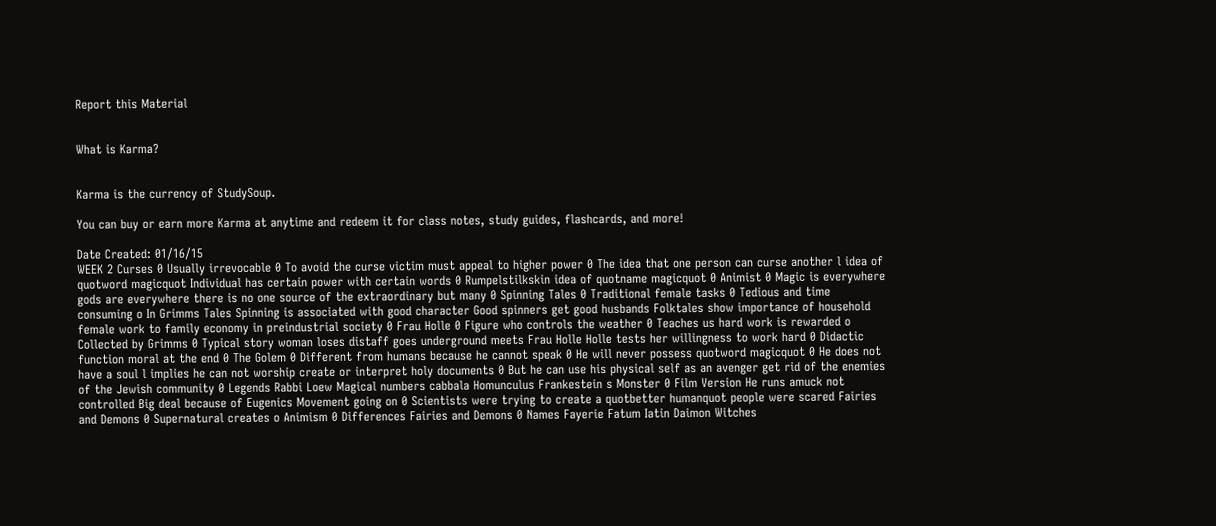Report this Material


What is Karma?


Karma is the currency of StudySoup.

You can buy or earn more Karma at anytime and redeem it for class notes, study guides, flashcards, and more!

Date Created: 01/16/15
WEEK 2 Curses 0 Usually irrevocable 0 To avoid the curse victim must appeal to higher power 0 The idea that one person can curse another l idea of quotword magicquot Individual has certain power with certain words 0 Rumpelstilkskin idea of quotname magicquot 0 Animist 0 Magic is everywhere gods are everywhere there is no one source of the extraordinary but many 0 Spinning Tales 0 Traditional female tasks 0 Tedious and time consuming o In Grimms Tales Spinning is associated with good character Good spinners get good husbands Folktales show importance of household female work to family economy in preindustrial society 0 Frau Holle 0 Figure who controls the weather 0 Teaches us hard work is rewarded o Collected by Grimms 0 Typical story woman loses distaff goes underground meets Frau Holle Holle tests her willingness to work hard 0 Didactic function moral at the end 0 The Golem 0 Different from humans because he cannot speak 0 He will never possess quotword magicquot 0 He does not have a soul l implies he can not worship create or interpret holy documents 0 But he can use his physical self as an avenger get rid of the enemies of the Jewish community 0 Legends Rabbi Loew Magical numbers cabbala Homunculus Frankestein s Monster 0 Film Version He runs amuck not controlled Big deal because of Eugenics Movement going on 0 Scientists were trying to create a quotbetter humanquot people were scared Fairies and Demons 0 Supernatural creates o Animism 0 Differences Fairies and Demons 0 Names Fayerie Fatum Iatin Daimon Witches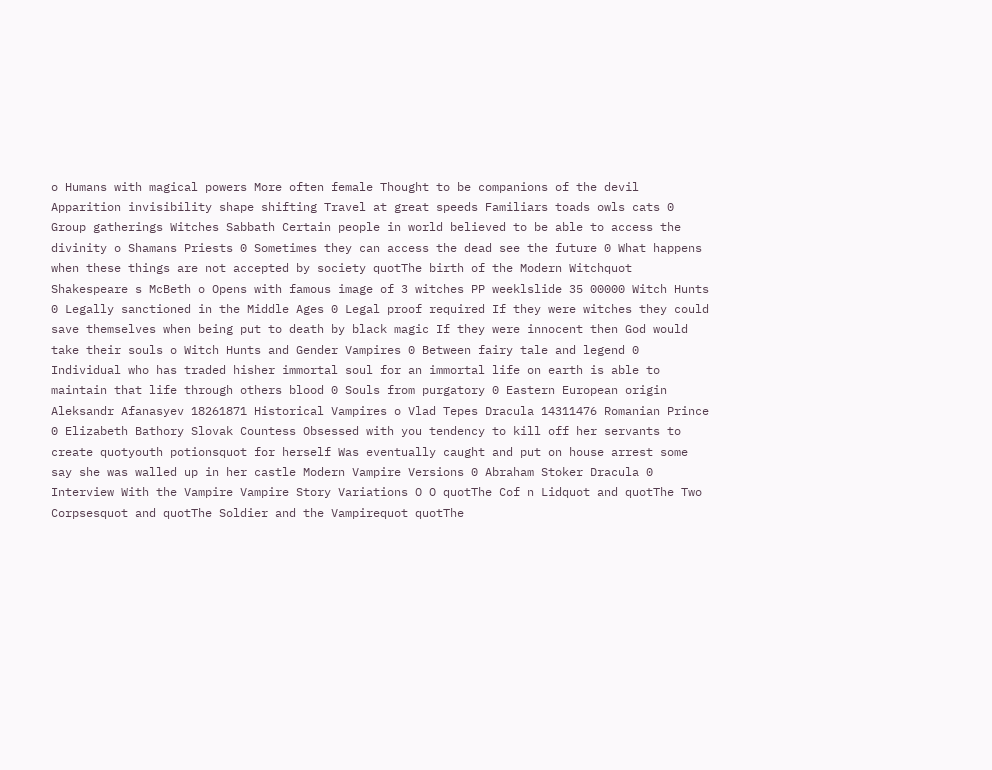o Humans with magical powers More often female Thought to be companions of the devil Apparition invisibility shape shifting Travel at great speeds Familiars toads owls cats 0 Group gatherings Witches Sabbath Certain people in world believed to be able to access the divinity o Shamans Priests 0 Sometimes they can access the dead see the future 0 What happens when these things are not accepted by society quotThe birth of the Modern Witchquot Shakespeare s McBeth o Opens with famous image of 3 witches PP weeklslide 35 00000 Witch Hunts 0 Legally sanctioned in the Middle Ages 0 Legal proof required If they were witches they could save themselves when being put to death by black magic If they were innocent then God would take their souls o Witch Hunts and Gender Vampires 0 Between fairy tale and legend 0 Individual who has traded hisher immortal soul for an immortal life on earth is able to maintain that life through others blood 0 Souls from purgatory 0 Eastern European origin Aleksandr Afanasyev 18261871 Historical Vampires o Vlad Tepes Dracula 14311476 Romanian Prince 0 Elizabeth Bathory Slovak Countess Obsessed with you tendency to kill off her servants to create quotyouth potionsquot for herself Was eventually caught and put on house arrest some say she was walled up in her castle Modern Vampire Versions 0 Abraham Stoker Dracula 0 Interview With the Vampire Vampire Story Variations O O quotThe Cof n Lidquot and quotThe Two Corpsesquot and quotThe Soldier and the Vampirequot quotThe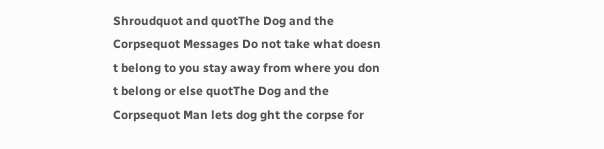Shroudquot and quotThe Dog and the Corpsequot Messages Do not take what doesn t belong to you stay away from where you don t belong or else quotThe Dog and the Corpsequot Man lets dog ght the corpse for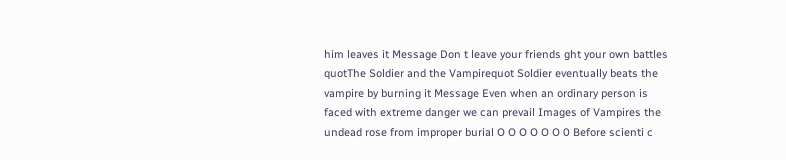him leaves it Message Don t leave your friends ght your own battles quotThe Soldier and the Vampirequot Soldier eventually beats the vampire by burning it Message Even when an ordinary person is faced with extreme danger we can prevail Images of Vampires the undead rose from improper burial O O O O O O 0 Before scienti c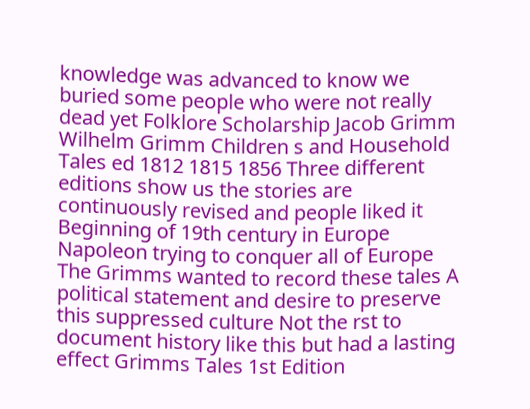knowledge was advanced to know we buried some people who were not really dead yet Folklore Scholarship Jacob Grimm Wilhelm Grimm Children s and Household Tales ed 1812 1815 1856 Three different editions show us the stories are continuously revised and people liked it Beginning of 19th century in Europe Napoleon trying to conquer all of Europe The Grimms wanted to record these tales A political statement and desire to preserve this suppressed culture Not the rst to document history like this but had a lasting effect Grimms Tales 1st Edition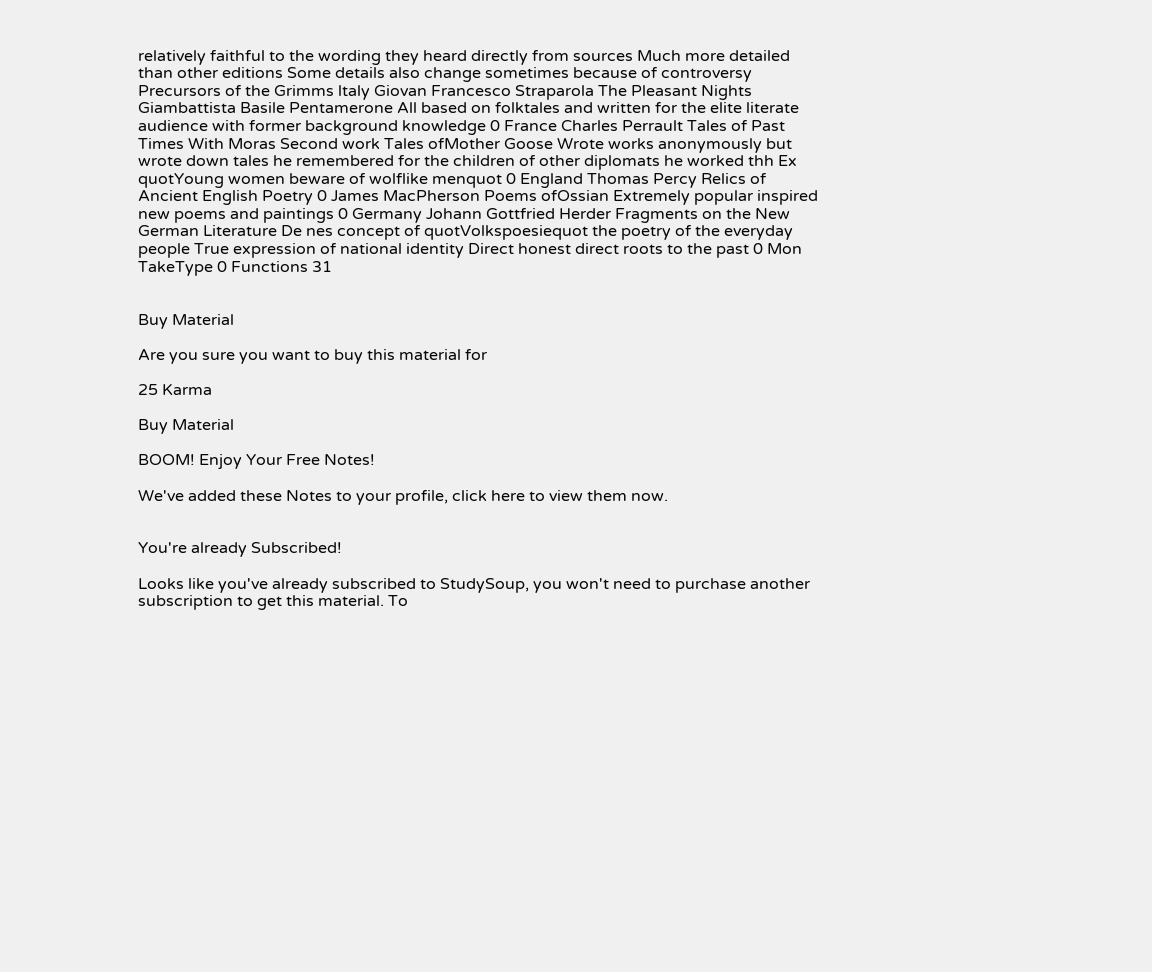relatively faithful to the wording they heard directly from sources Much more detailed than other editions Some details also change sometimes because of controversy Precursors of the Grimms ltaly Giovan Francesco Straparola The Pleasant Nights Giambattista Basile Pentamerone All based on folktales and written for the elite literate audience with former background knowledge 0 France Charles Perrault Tales of Past Times With Moras Second work Tales ofMother Goose Wrote works anonymously but wrote down tales he remembered for the children of other diplomats he worked thh Ex quotYoung women beware of wolflike menquot 0 England Thomas Percy Relics of Ancient English Poetry 0 James MacPherson Poems ofOssian Extremely popular inspired new poems and paintings 0 Germany Johann Gottfried Herder Fragments on the New German Literature De nes concept of quotVolkspoesiequot the poetry of the everyday people True expression of national identity Direct honest direct roots to the past 0 Mon TakeType 0 Functions 31


Buy Material

Are you sure you want to buy this material for

25 Karma

Buy Material

BOOM! Enjoy Your Free Notes!

We've added these Notes to your profile, click here to view them now.


You're already Subscribed!

Looks like you've already subscribed to StudySoup, you won't need to purchase another subscription to get this material. To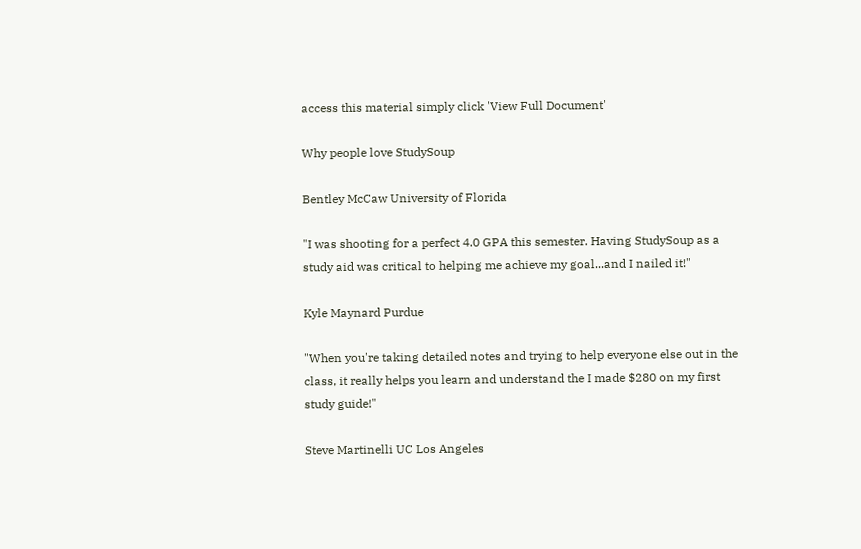access this material simply click 'View Full Document'

Why people love StudySoup

Bentley McCaw University of Florida

"I was shooting for a perfect 4.0 GPA this semester. Having StudySoup as a study aid was critical to helping me achieve my goal...and I nailed it!"

Kyle Maynard Purdue

"When you're taking detailed notes and trying to help everyone else out in the class, it really helps you learn and understand the I made $280 on my first study guide!"

Steve Martinelli UC Los Angeles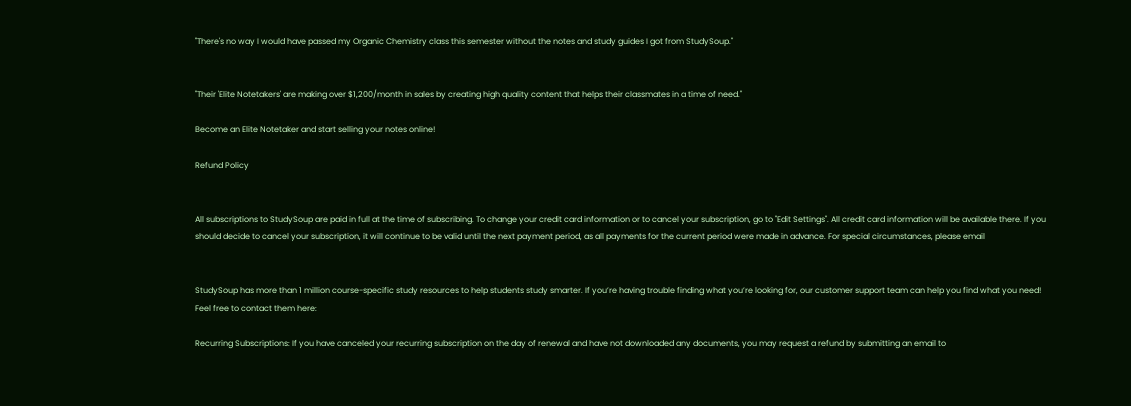"There's no way I would have passed my Organic Chemistry class this semester without the notes and study guides I got from StudySoup."


"Their 'Elite Notetakers' are making over $1,200/month in sales by creating high quality content that helps their classmates in a time of need."

Become an Elite Notetaker and start selling your notes online!

Refund Policy


All subscriptions to StudySoup are paid in full at the time of subscribing. To change your credit card information or to cancel your subscription, go to "Edit Settings". All credit card information will be available there. If you should decide to cancel your subscription, it will continue to be valid until the next payment period, as all payments for the current period were made in advance. For special circumstances, please email


StudySoup has more than 1 million course-specific study resources to help students study smarter. If you’re having trouble finding what you’re looking for, our customer support team can help you find what you need! Feel free to contact them here:

Recurring Subscriptions: If you have canceled your recurring subscription on the day of renewal and have not downloaded any documents, you may request a refund by submitting an email to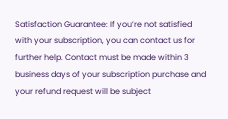Satisfaction Guarantee: If you’re not satisfied with your subscription, you can contact us for further help. Contact must be made within 3 business days of your subscription purchase and your refund request will be subject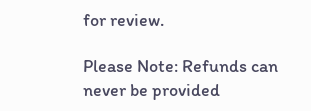for review.

Please Note: Refunds can never be provided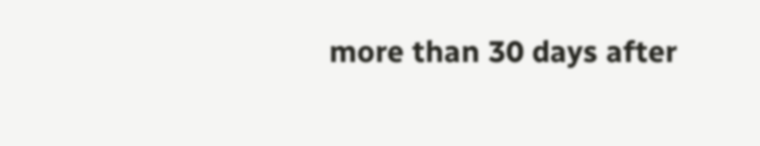more than 30 days after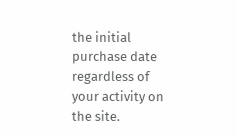the initial purchase date regardless of your activity on the site.